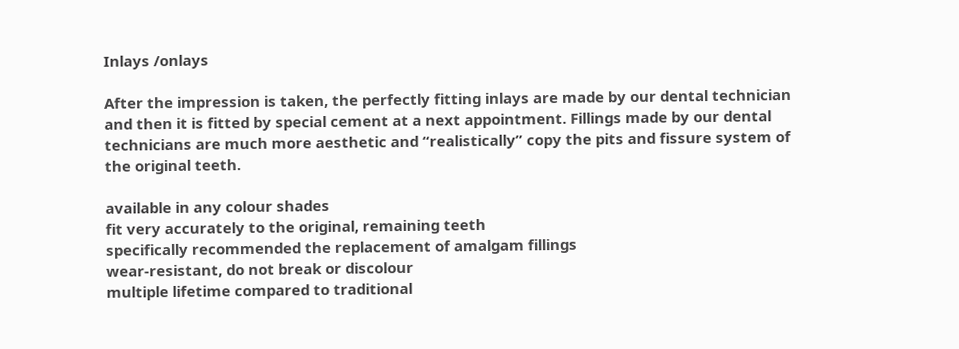Inlays /onlays

After the impression is taken, the perfectly fitting inlays are made by our dental technician and then it is fitted by special cement at a next appointment. Fillings made by our dental technicians are much more aesthetic and “realistically” copy the pits and fissure system of the original teeth.

available in any colour shades
fit very accurately to the original, remaining teeth
specifically recommended the replacement of amalgam fillings
wear-resistant, do not break or discolour
multiple lifetime compared to traditional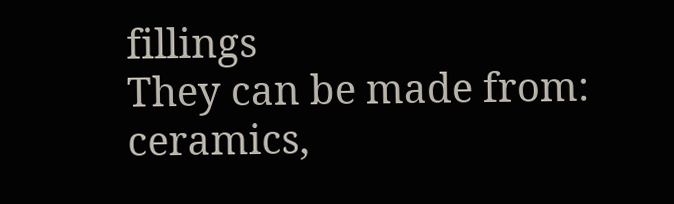fillings
They can be made from: ceramics,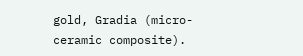gold, Gradia (micro-ceramic composite).